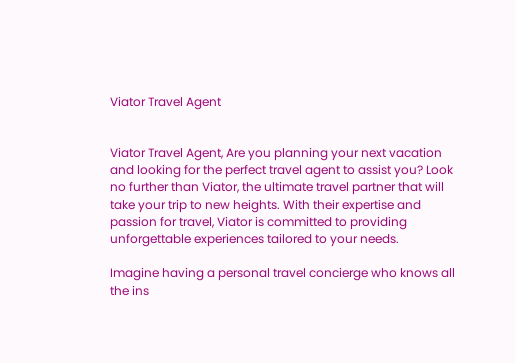Viator Travel Agent


Viator Travel Agent, Are you planning your next vacation and looking for the perfect travel agent to assist you? Look no further than Viator, the ultimate travel partner that will take your trip to new heights. With their expertise and passion for travel, Viator is committed to providing unforgettable experiences tailored to your needs.

Imagine having a personal travel concierge who knows all the ins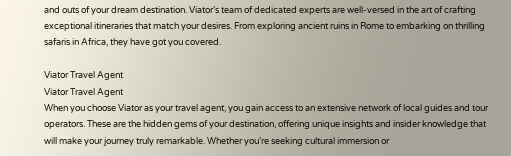and outs of your dream destination. Viator’s team of dedicated experts are well-versed in the art of crafting exceptional itineraries that match your desires. From exploring ancient ruins in Rome to embarking on thrilling safaris in Africa, they have got you covered.

Viator Travel Agent
Viator Travel Agent
When you choose Viator as your travel agent, you gain access to an extensive network of local guides and tour operators. These are the hidden gems of your destination, offering unique insights and insider knowledge that will make your journey truly remarkable. Whether you’re seeking cultural immersion or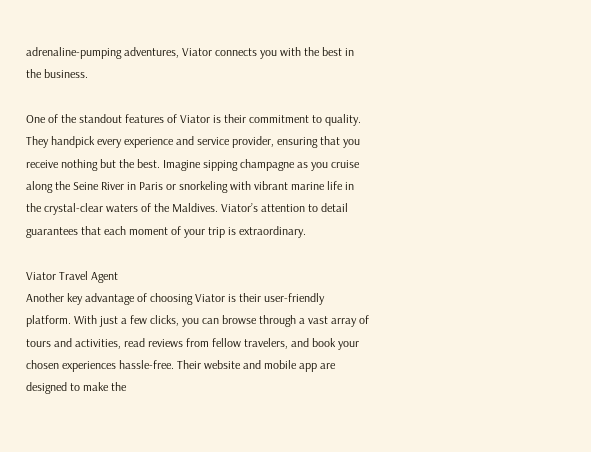adrenaline-pumping adventures, Viator connects you with the best in the business.

One of the standout features of Viator is their commitment to quality. They handpick every experience and service provider, ensuring that you receive nothing but the best. Imagine sipping champagne as you cruise along the Seine River in Paris or snorkeling with vibrant marine life in the crystal-clear waters of the Maldives. Viator’s attention to detail guarantees that each moment of your trip is extraordinary.

Viator Travel Agent
Another key advantage of choosing Viator is their user-friendly platform. With just a few clicks, you can browse through a vast array of tours and activities, read reviews from fellow travelers, and book your chosen experiences hassle-free. Their website and mobile app are designed to make the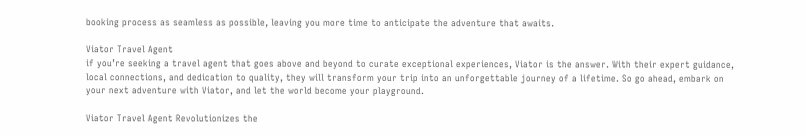booking process as seamless as possible, leaving you more time to anticipate the adventure that awaits.

Viator Travel Agent
if you’re seeking a travel agent that goes above and beyond to curate exceptional experiences, Viator is the answer. With their expert guidance, local connections, and dedication to quality, they will transform your trip into an unforgettable journey of a lifetime. So go ahead, embark on your next adventure with Viator, and let the world become your playground.

Viator Travel Agent Revolutionizes the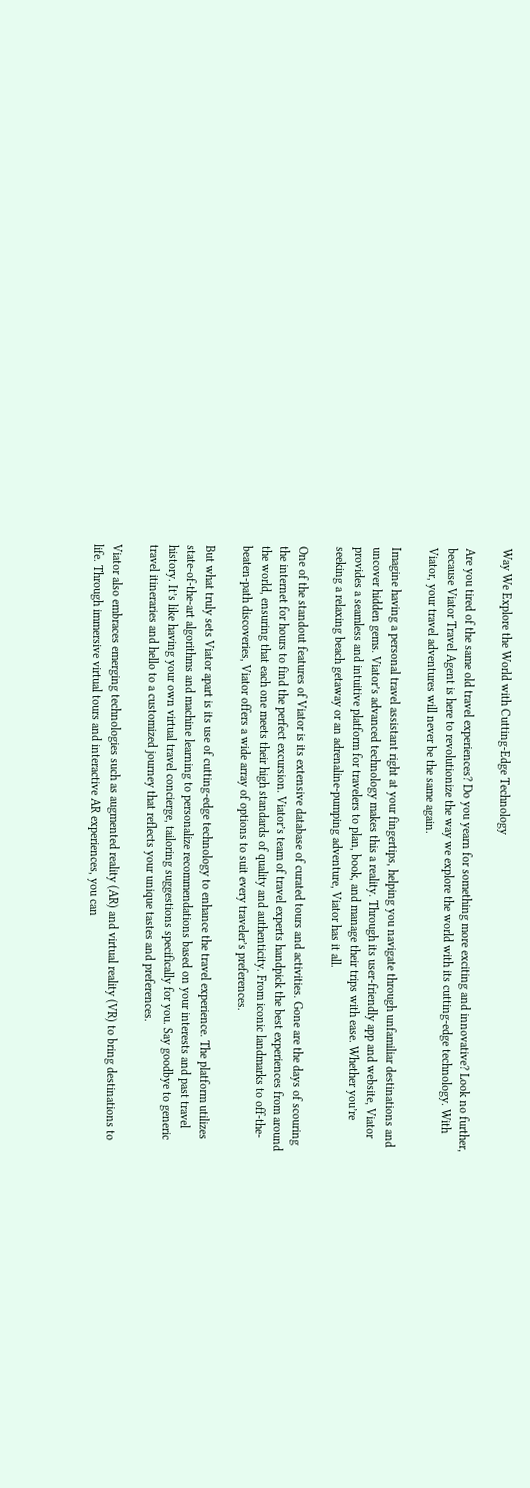Way We Explore the World with Cutting-Edge Technology

Are you tired of the same old travel experiences? Do you yearn for something more exciting and innovative? Look no further, because Viator Travel Agent is here to revolutionize the way we explore the world with its cutting-edge technology. With Viator, your travel adventures will never be the same again.

Imagine having a personal travel assistant right at your fingertips, helping you navigate through unfamiliar destinations and uncover hidden gems. Viator’s advanced technology makes this a reality. Through its user-friendly app and website, Viator provides a seamless and intuitive platform for travelers to plan, book, and manage their trips with ease. Whether you’re seeking a relaxing beach getaway or an adrenaline-pumping adventure, Viator has it all.

One of the standout features of Viator is its extensive database of curated tours and activities. Gone are the days of scouring the internet for hours to find the perfect excursion. Viator’s team of travel experts handpick the best experiences from around the world, ensuring that each one meets their high standards of quality and authenticity. From iconic landmarks to off-the-beaten-path discoveries, Viator offers a wide array of options to suit every traveler’s preferences.

But what truly sets Viator apart is its use of cutting-edge technology to enhance the travel experience. The platform utilizes state-of-the-art algorithms and machine learning to personalize recommendations based on your interests and past travel history. It’s like having your own virtual travel concierge, tailoring suggestions specifically for you. Say goodbye to generic travel itineraries and hello to a customized journey that reflects your unique tastes and preferences.

Viator also embraces emerging technologies such as augmented reality (AR) and virtual reality (VR) to bring destinations to life. Through immersive virtual tours and interactive AR experiences, you can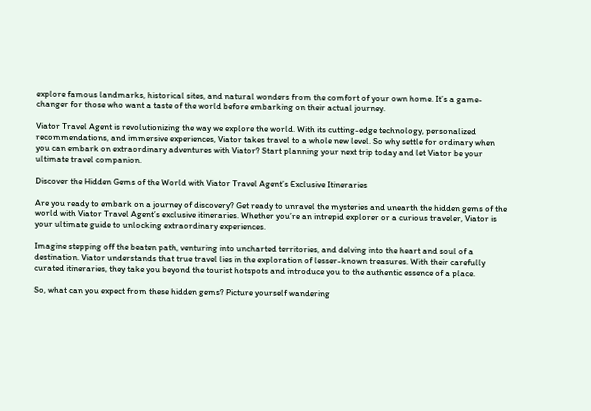explore famous landmarks, historical sites, and natural wonders from the comfort of your own home. It’s a game-changer for those who want a taste of the world before embarking on their actual journey.

Viator Travel Agent is revolutionizing the way we explore the world. With its cutting-edge technology, personalized recommendations, and immersive experiences, Viator takes travel to a whole new level. So why settle for ordinary when you can embark on extraordinary adventures with Viator? Start planning your next trip today and let Viator be your ultimate travel companion.

Discover the Hidden Gems of the World with Viator Travel Agent’s Exclusive Itineraries

Are you ready to embark on a journey of discovery? Get ready to unravel the mysteries and unearth the hidden gems of the world with Viator Travel Agent’s exclusive itineraries. Whether you’re an intrepid explorer or a curious traveler, Viator is your ultimate guide to unlocking extraordinary experiences.

Imagine stepping off the beaten path, venturing into uncharted territories, and delving into the heart and soul of a destination. Viator understands that true travel lies in the exploration of lesser-known treasures. With their carefully curated itineraries, they take you beyond the tourist hotspots and introduce you to the authentic essence of a place.

So, what can you expect from these hidden gems? Picture yourself wandering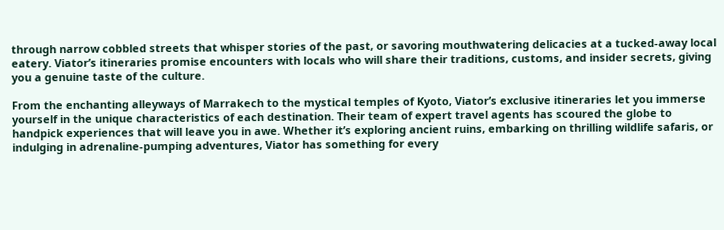through narrow cobbled streets that whisper stories of the past, or savoring mouthwatering delicacies at a tucked-away local eatery. Viator’s itineraries promise encounters with locals who will share their traditions, customs, and insider secrets, giving you a genuine taste of the culture.

From the enchanting alleyways of Marrakech to the mystical temples of Kyoto, Viator’s exclusive itineraries let you immerse yourself in the unique characteristics of each destination. Their team of expert travel agents has scoured the globe to handpick experiences that will leave you in awe. Whether it’s exploring ancient ruins, embarking on thrilling wildlife safaris, or indulging in adrenaline-pumping adventures, Viator has something for every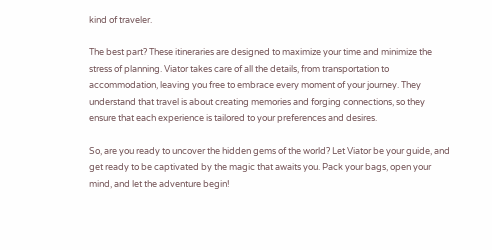kind of traveler.

The best part? These itineraries are designed to maximize your time and minimize the stress of planning. Viator takes care of all the details, from transportation to accommodation, leaving you free to embrace every moment of your journey. They understand that travel is about creating memories and forging connections, so they ensure that each experience is tailored to your preferences and desires.

So, are you ready to uncover the hidden gems of the world? Let Viator be your guide, and get ready to be captivated by the magic that awaits you. Pack your bags, open your mind, and let the adventure begin!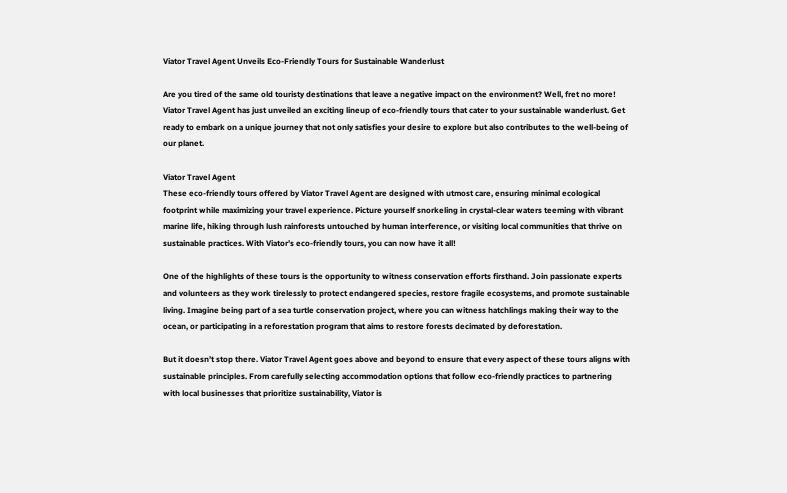Viator Travel Agent Unveils Eco-Friendly Tours for Sustainable Wanderlust

Are you tired of the same old touristy destinations that leave a negative impact on the environment? Well, fret no more! Viator Travel Agent has just unveiled an exciting lineup of eco-friendly tours that cater to your sustainable wanderlust. Get ready to embark on a unique journey that not only satisfies your desire to explore but also contributes to the well-being of our planet.

Viator Travel Agent
These eco-friendly tours offered by Viator Travel Agent are designed with utmost care, ensuring minimal ecological footprint while maximizing your travel experience. Picture yourself snorkeling in crystal-clear waters teeming with vibrant marine life, hiking through lush rainforests untouched by human interference, or visiting local communities that thrive on sustainable practices. With Viator’s eco-friendly tours, you can now have it all!

One of the highlights of these tours is the opportunity to witness conservation efforts firsthand. Join passionate experts and volunteers as they work tirelessly to protect endangered species, restore fragile ecosystems, and promote sustainable living. Imagine being part of a sea turtle conservation project, where you can witness hatchlings making their way to the ocean, or participating in a reforestation program that aims to restore forests decimated by deforestation.

But it doesn’t stop there. Viator Travel Agent goes above and beyond to ensure that every aspect of these tours aligns with sustainable principles. From carefully selecting accommodation options that follow eco-friendly practices to partnering with local businesses that prioritize sustainability, Viator is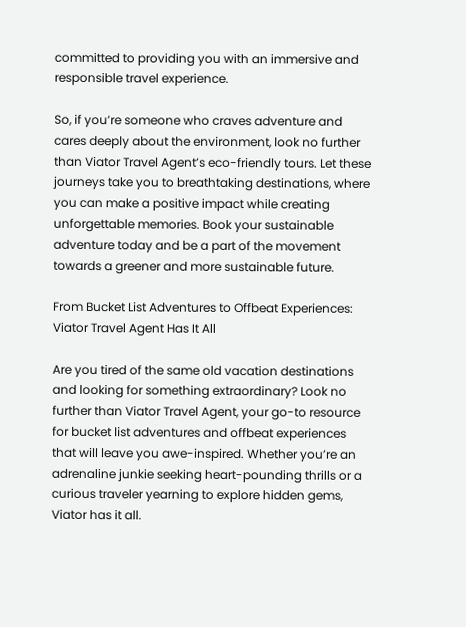committed to providing you with an immersive and responsible travel experience.

So, if you’re someone who craves adventure and cares deeply about the environment, look no further than Viator Travel Agent’s eco-friendly tours. Let these journeys take you to breathtaking destinations, where you can make a positive impact while creating unforgettable memories. Book your sustainable adventure today and be a part of the movement towards a greener and more sustainable future.

From Bucket List Adventures to Offbeat Experiences: Viator Travel Agent Has It All

Are you tired of the same old vacation destinations and looking for something extraordinary? Look no further than Viator Travel Agent, your go-to resource for bucket list adventures and offbeat experiences that will leave you awe-inspired. Whether you’re an adrenaline junkie seeking heart-pounding thrills or a curious traveler yearning to explore hidden gems, Viator has it all.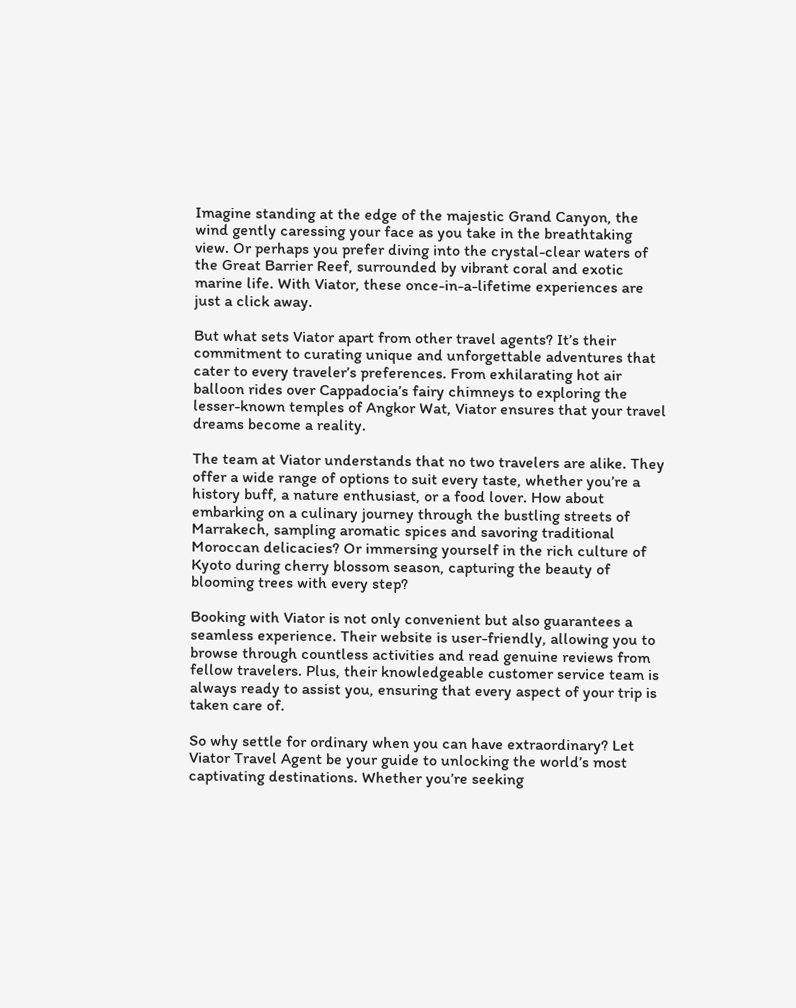Imagine standing at the edge of the majestic Grand Canyon, the wind gently caressing your face as you take in the breathtaking view. Or perhaps you prefer diving into the crystal-clear waters of the Great Barrier Reef, surrounded by vibrant coral and exotic marine life. With Viator, these once-in-a-lifetime experiences are just a click away.

But what sets Viator apart from other travel agents? It’s their commitment to curating unique and unforgettable adventures that cater to every traveler’s preferences. From exhilarating hot air balloon rides over Cappadocia’s fairy chimneys to exploring the lesser-known temples of Angkor Wat, Viator ensures that your travel dreams become a reality.

The team at Viator understands that no two travelers are alike. They offer a wide range of options to suit every taste, whether you’re a history buff, a nature enthusiast, or a food lover. How about embarking on a culinary journey through the bustling streets of Marrakech, sampling aromatic spices and savoring traditional Moroccan delicacies? Or immersing yourself in the rich culture of Kyoto during cherry blossom season, capturing the beauty of blooming trees with every step?

Booking with Viator is not only convenient but also guarantees a seamless experience. Their website is user-friendly, allowing you to browse through countless activities and read genuine reviews from fellow travelers. Plus, their knowledgeable customer service team is always ready to assist you, ensuring that every aspect of your trip is taken care of.

So why settle for ordinary when you can have extraordinary? Let Viator Travel Agent be your guide to unlocking the world’s most captivating destinations. Whether you’re seeking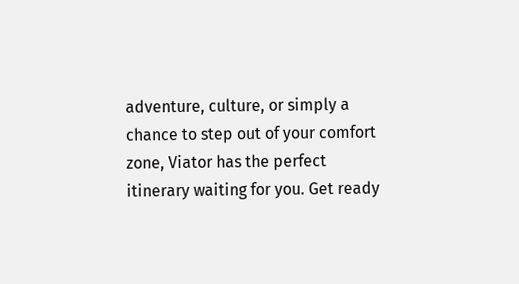adventure, culture, or simply a chance to step out of your comfort zone, Viator has the perfect itinerary waiting for you. Get ready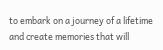to embark on a journey of a lifetime and create memories that will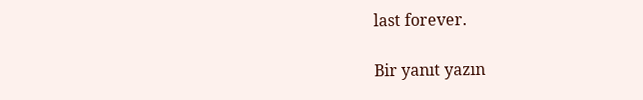last forever.

Bir yanıt yazın